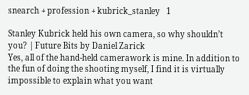snearch + profession + kubrick_stanley   1

Stanley Kubrick held his own camera, so why shouldn’t you? | Future Bits by Daniel Zarick
Yes, all of the hand-held camerawork is mine. In addition to the fun of doing the shooting myself, I find it is virtually impossible to explain what you want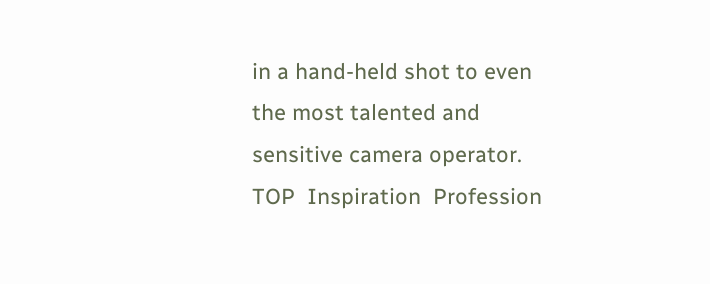in a hand-held shot to even the most talented and sensitive camera operator.
TOP  Inspiration  Profession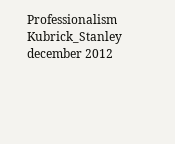Professionalism  Kubrick_Stanley
december 2012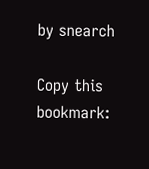by snearch

Copy this bookmark: